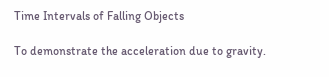Time Intervals of Falling Objects

To demonstrate the acceleration due to gravity.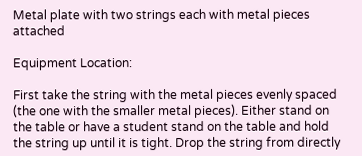Metal plate with two strings each with metal pieces attached

Equipment Location:

First take the string with the metal pieces evenly spaced (the one with the smaller metal pieces). Either stand on the table or have a student stand on the table and hold the string up until it is tight. Drop the string from directly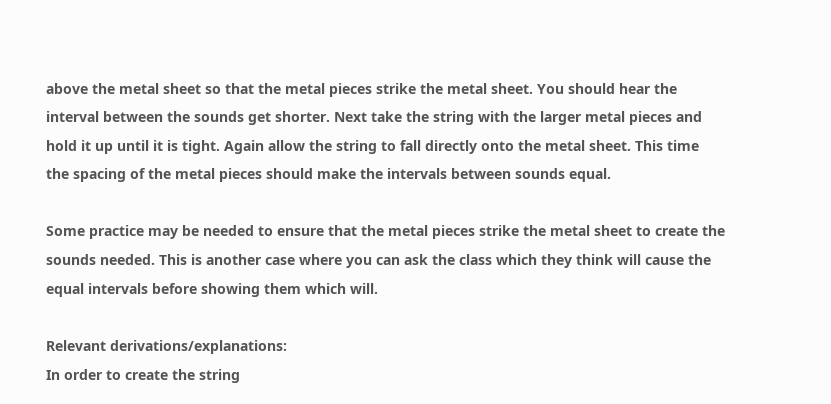above the metal sheet so that the metal pieces strike the metal sheet. You should hear the interval between the sounds get shorter. Next take the string with the larger metal pieces and hold it up until it is tight. Again allow the string to fall directly onto the metal sheet. This time the spacing of the metal pieces should make the intervals between sounds equal.

Some practice may be needed to ensure that the metal pieces strike the metal sheet to create the sounds needed. This is another case where you can ask the class which they think will cause the equal intervals before showing them which will.

Relevant derivations/explanations:
In order to create the string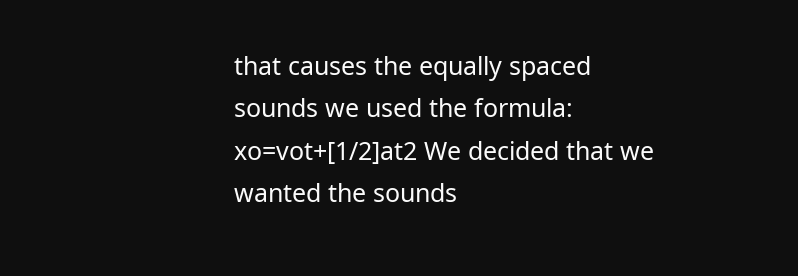that causes the equally spaced sounds we used the formula: xo=vot+[1/2]at2 We decided that we wanted the sounds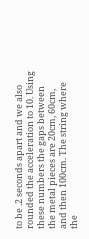to be .2 seconds apart and we also rounded the acceleration to 10. Using these numbers the gaps between the metal pieces are 20cm, 60cm, and then 100cm. The string where the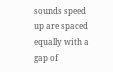sounds speed up are spaced equally with a gap of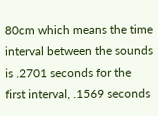80cm which means the time interval between the sounds is .2701 seconds for the first interval, .1569 seconds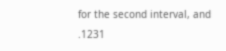for the second interval, and .1231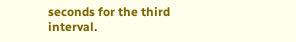seconds for the third interval.